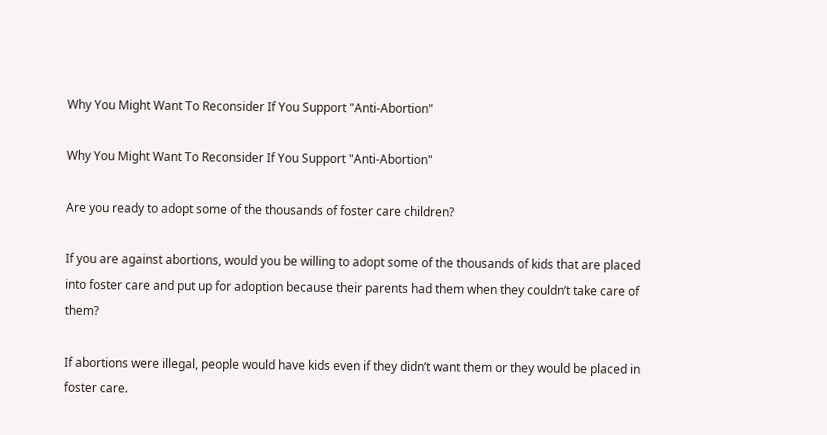Why You Might Want To Reconsider If You Support "Anti-Abortion"

Why You Might Want To Reconsider If You Support "Anti-Abortion"

Are you ready to adopt some of the thousands of foster care children?

If you are against abortions, would you be willing to adopt some of the thousands of kids that are placed into foster care and put up for adoption because their parents had them when they couldn’t take care of them?

If abortions were illegal, people would have kids even if they didn’t want them or they would be placed in foster care.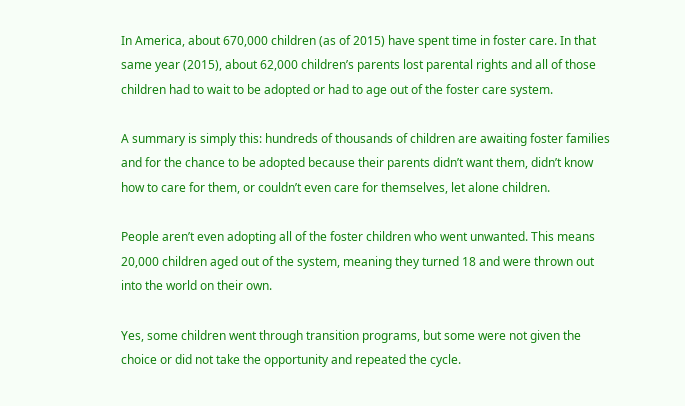In America, about 670,000 children (as of 2015) have spent time in foster care. In that same year (2015), about 62,000 children’s parents lost parental rights and all of those children had to wait to be adopted or had to age out of the foster care system.

A summary is simply this: hundreds of thousands of children are awaiting foster families and for the chance to be adopted because their parents didn’t want them, didn’t know how to care for them, or couldn’t even care for themselves, let alone children.

People aren’t even adopting all of the foster children who went unwanted. This means 20,000 children aged out of the system, meaning they turned 18 and were thrown out into the world on their own.

Yes, some children went through transition programs, but some were not given the choice or did not take the opportunity and repeated the cycle.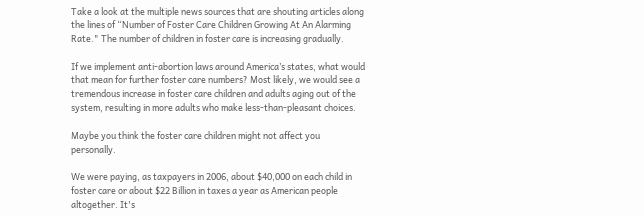Take a look at the multiple news sources that are shouting articles along the lines of “Number of Foster Care Children Growing At An Alarming Rate." The number of children in foster care is increasing gradually.

If we implement anti-abortion laws around America’s states, what would that mean for further foster care numbers? Most likely, we would see a tremendous increase in foster care children and adults aging out of the system, resulting in more adults who make less-than-pleasant choices.

Maybe you think the foster care children might not affect you personally.

We were paying, as taxpayers in 2006, about $40,000 on each child in foster care or about $22 Billion in taxes a year as American people altogether. It's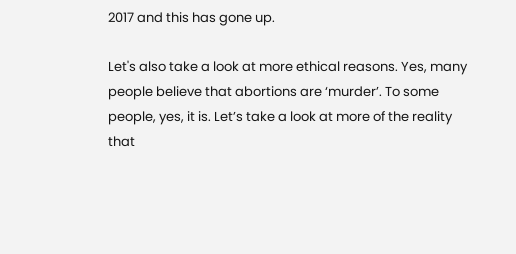2017 and this has gone up.

Let's also take a look at more ethical reasons. Yes, many people believe that abortions are ‘murder’. To some people, yes, it is. Let’s take a look at more of the reality that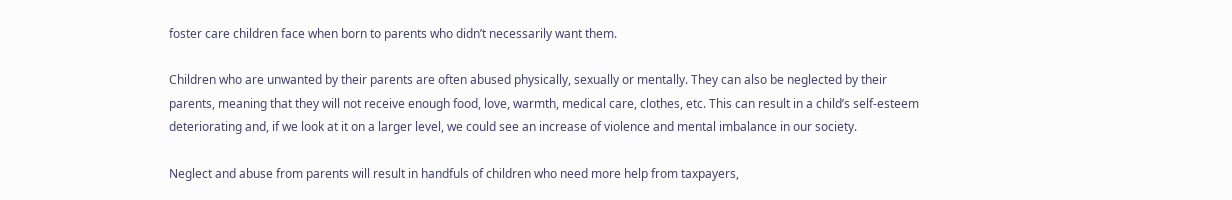foster care children face when born to parents who didn’t necessarily want them.

Children who are unwanted by their parents are often abused physically, sexually or mentally. They can also be neglected by their parents, meaning that they will not receive enough food, love, warmth, medical care, clothes, etc. This can result in a child’s self-esteem deteriorating and, if we look at it on a larger level, we could see an increase of violence and mental imbalance in our society.

Neglect and abuse from parents will result in handfuls of children who need more help from taxpayers,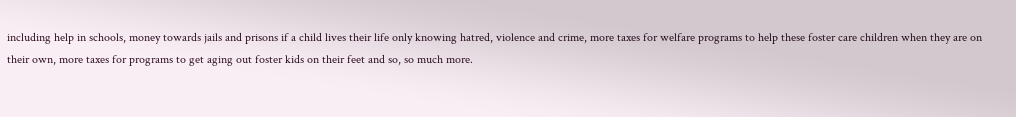including help in schools, money towards jails and prisons if a child lives their life only knowing hatred, violence and crime, more taxes for welfare programs to help these foster care children when they are on their own, more taxes for programs to get aging out foster kids on their feet and so, so much more.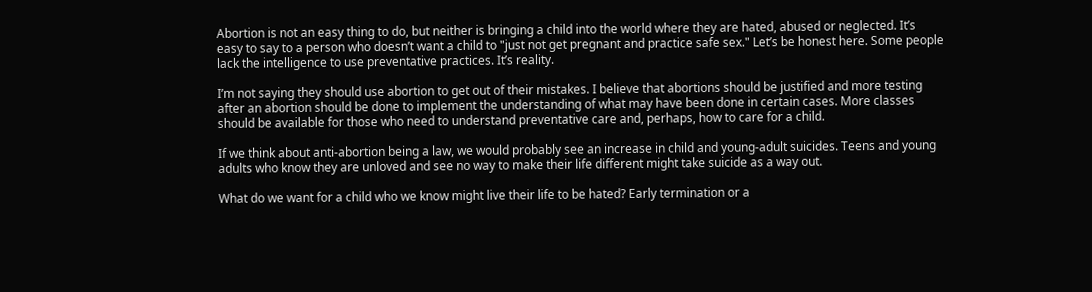Abortion is not an easy thing to do, but neither is bringing a child into the world where they are hated, abused or neglected. It’s easy to say to a person who doesn’t want a child to "just not get pregnant and practice safe sex." Let’s be honest here. Some people lack the intelligence to use preventative practices. It’s reality.

I’m not saying they should use abortion to get out of their mistakes. I believe that abortions should be justified and more testing after an abortion should be done to implement the understanding of what may have been done in certain cases. More classes should be available for those who need to understand preventative care and, perhaps, how to care for a child.

If we think about anti-abortion being a law, we would probably see an increase in child and young-adult suicides. Teens and young adults who know they are unloved and see no way to make their life different might take suicide as a way out.

What do we want for a child who we know might live their life to be hated? Early termination or a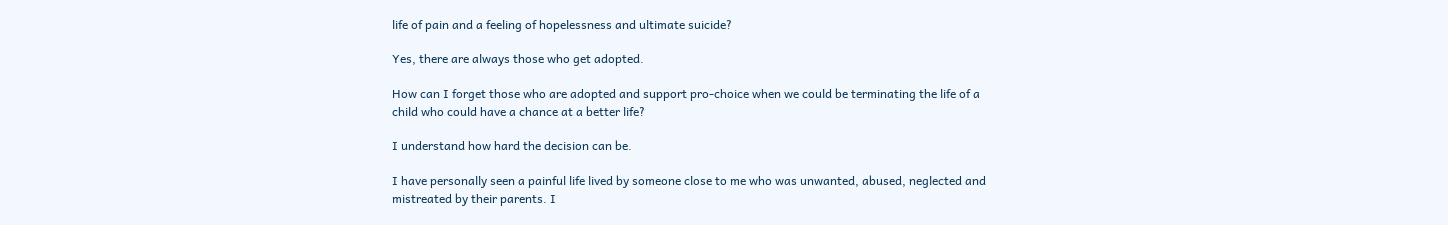life of pain and a feeling of hopelessness and ultimate suicide?

Yes, there are always those who get adopted.

How can I forget those who are adopted and support pro-choice when we could be terminating the life of a child who could have a chance at a better life?

I understand how hard the decision can be.

I have personally seen a painful life lived by someone close to me who was unwanted, abused, neglected and mistreated by their parents. I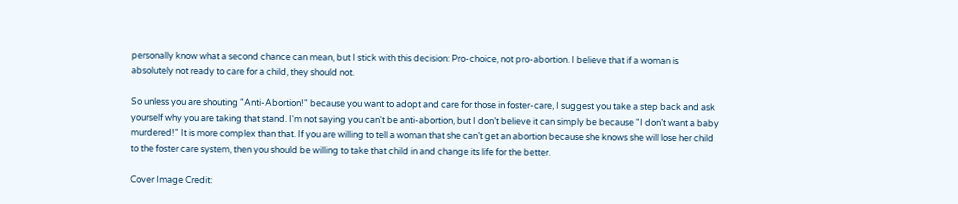personally know what a second chance can mean, but I stick with this decision: Pro-choice, not pro-abortion. I believe that if a woman is absolutely not ready to care for a child, they should not.

So unless you are shouting "Anti-Abortion!" because you want to adopt and care for those in foster-care, I suggest you take a step back and ask yourself why you are taking that stand. I'm not saying you can't be anti-abortion, but I don’t believe it can simply be because "I don’t want a baby murdered!" It is more complex than that. If you are willing to tell a woman that she can’t get an abortion because she knows she will lose her child to the foster care system, then you should be willing to take that child in and change its life for the better.

Cover Image Credit: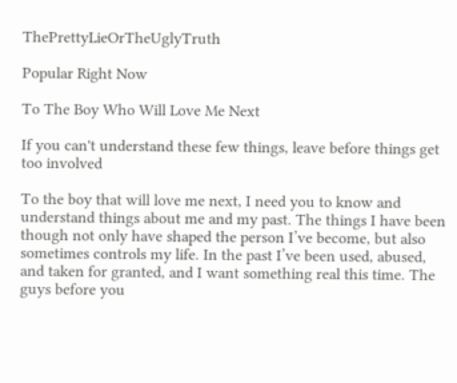ThePrettyLieOrTheUglyTruth

Popular Right Now

To The Boy Who Will Love Me Next

If you can't understand these few things, leave before things get too involved

To the boy that will love me next, I need you to know and understand things about me and my past. The things I have been though not only have shaped the person I’ve become, but also sometimes controls my life. In the past I’ve been used, abused, and taken for granted, and I want something real this time. The guys before you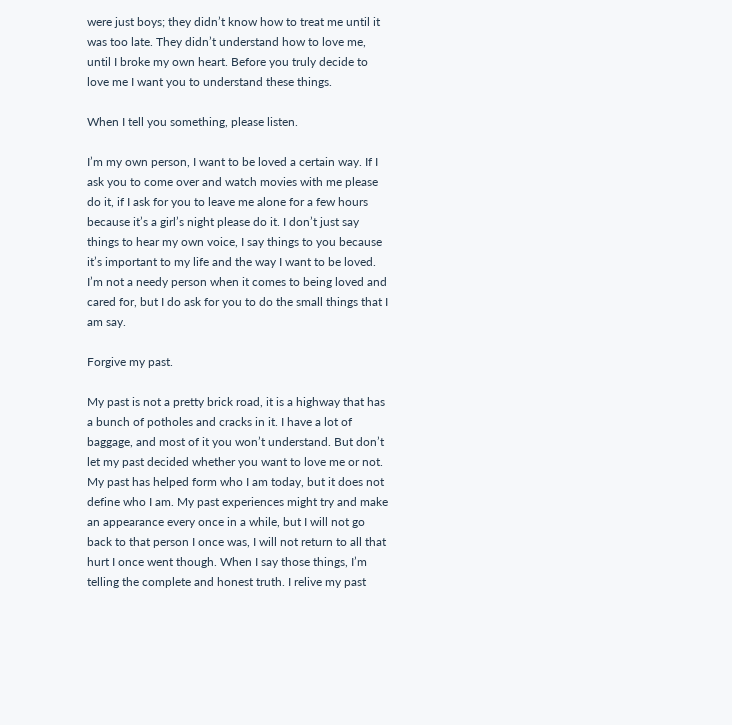were just boys; they didn’t know how to treat me until it was too late. They didn’t understand how to love me, until I broke my own heart. Before you truly decide to love me I want you to understand these things.

When I tell you something, please listen.

I’m my own person, I want to be loved a certain way. If I ask you to come over and watch movies with me please do it, if I ask for you to leave me alone for a few hours because it’s a girl’s night please do it. I don’t just say things to hear my own voice, I say things to you because it’s important to my life and the way I want to be loved. I’m not a needy person when it comes to being loved and cared for, but I do ask for you to do the small things that I am say.

Forgive my past.

My past is not a pretty brick road, it is a highway that has a bunch of potholes and cracks in it. I have a lot of baggage, and most of it you won’t understand. But don’t let my past decided whether you want to love me or not. My past has helped form who I am today, but it does not define who I am. My past experiences might try and make an appearance every once in a while, but I will not go back to that person I once was, I will not return to all that hurt I once went though. When I say those things, I’m telling the complete and honest truth. I relive my past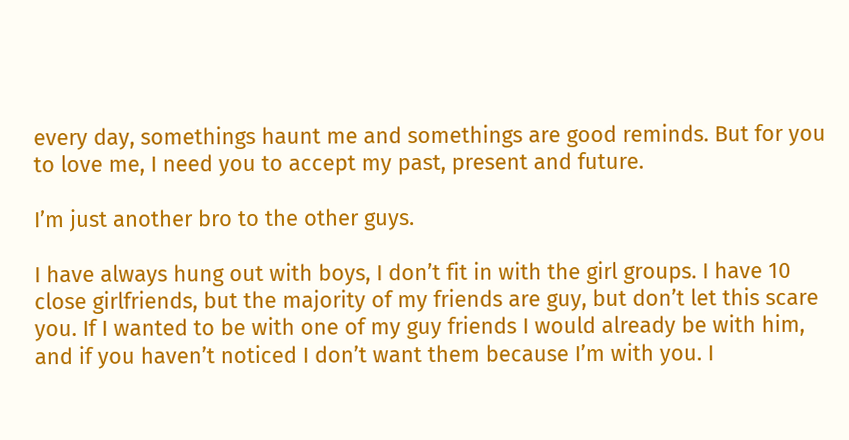every day, somethings haunt me and somethings are good reminds. But for you to love me, I need you to accept my past, present and future.

I’m just another bro to the other guys.

I have always hung out with boys, I don’t fit in with the girl groups. I have 10 close girlfriends, but the majority of my friends are guy, but don’t let this scare you. If I wanted to be with one of my guy friends I would already be with him, and if you haven’t noticed I don’t want them because I’m with you. I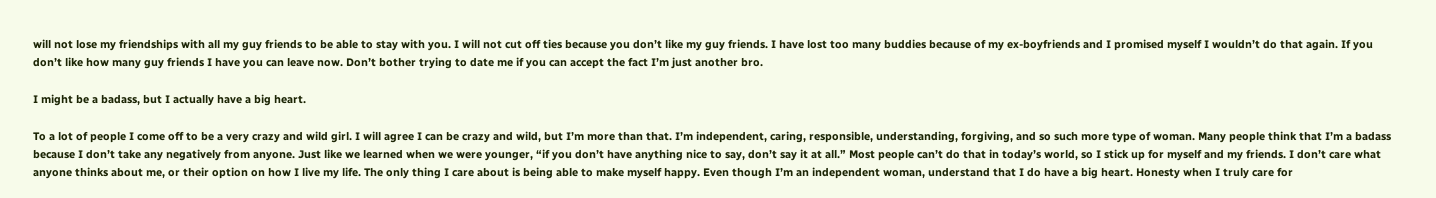will not lose my friendships with all my guy friends to be able to stay with you. I will not cut off ties because you don’t like my guy friends. I have lost too many buddies because of my ex-boyfriends and I promised myself I wouldn’t do that again. If you don’t like how many guy friends I have you can leave now. Don’t bother trying to date me if you can accept the fact I’m just another bro.

I might be a badass, but I actually have a big heart.

To a lot of people I come off to be a very crazy and wild girl. I will agree I can be crazy and wild, but I’m more than that. I’m independent, caring, responsible, understanding, forgiving, and so such more type of woman. Many people think that I’m a badass because I don’t take any negatively from anyone. Just like we learned when we were younger, “if you don’t have anything nice to say, don’t say it at all.” Most people can’t do that in today’s world, so I stick up for myself and my friends. I don’t care what anyone thinks about me, or their option on how I live my life. The only thing I care about is being able to make myself happy. Even though I’m an independent woman, understand that I do have a big heart. Honesty when I truly care for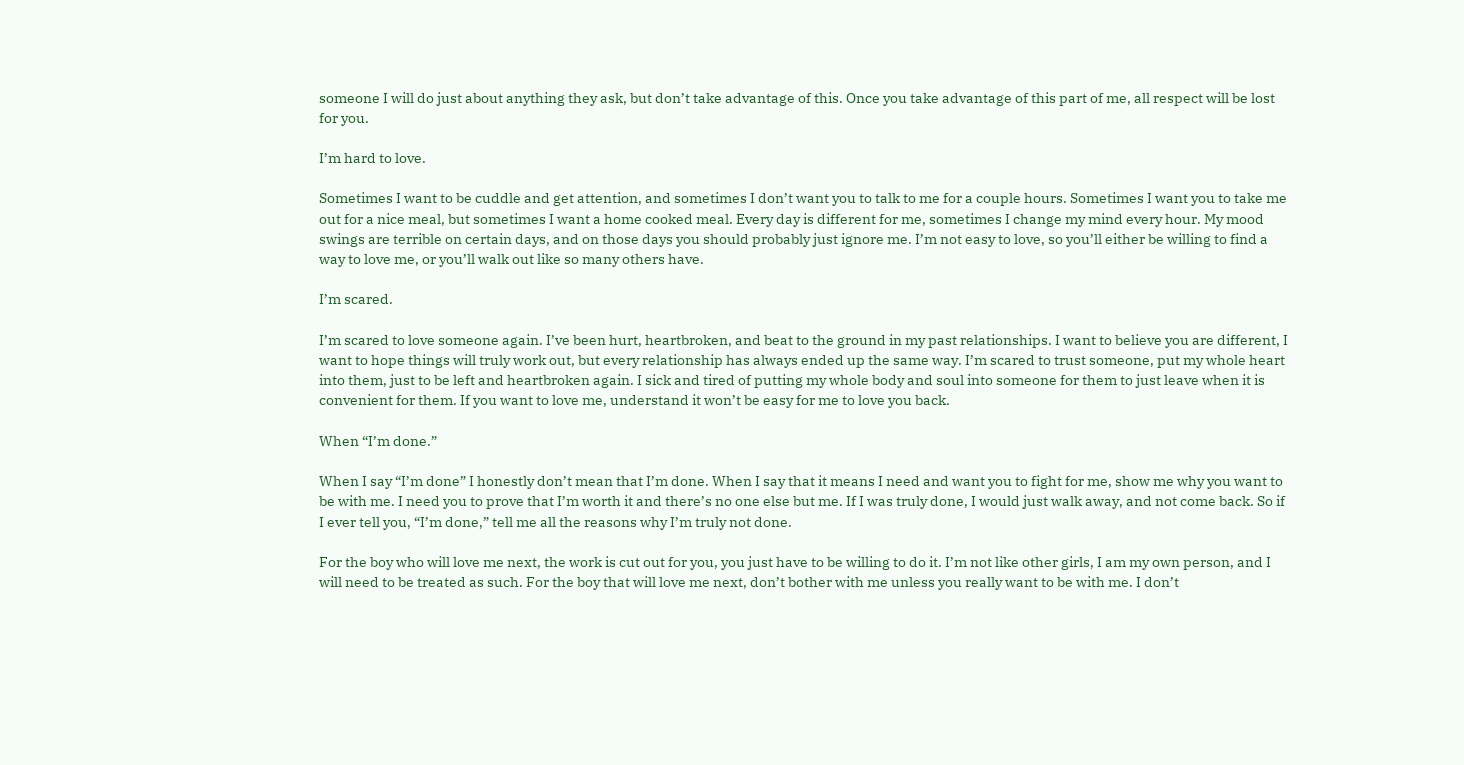someone I will do just about anything they ask, but don’t take advantage of this. Once you take advantage of this part of me, all respect will be lost for you.

I’m hard to love.

Sometimes I want to be cuddle and get attention, and sometimes I don’t want you to talk to me for a couple hours. Sometimes I want you to take me out for a nice meal, but sometimes I want a home cooked meal. Every day is different for me, sometimes I change my mind every hour. My mood swings are terrible on certain days, and on those days you should probably just ignore me. I’m not easy to love, so you’ll either be willing to find a way to love me, or you’ll walk out like so many others have.

I’m scared.

I’m scared to love someone again. I’ve been hurt, heartbroken, and beat to the ground in my past relationships. I want to believe you are different, I want to hope things will truly work out, but every relationship has always ended up the same way. I’m scared to trust someone, put my whole heart into them, just to be left and heartbroken again. I sick and tired of putting my whole body and soul into someone for them to just leave when it is convenient for them. If you want to love me, understand it won’t be easy for me to love you back.

When “I’m done.”

When I say “I’m done” I honestly don’t mean that I’m done. When I say that it means I need and want you to fight for me, show me why you want to be with me. I need you to prove that I’m worth it and there’s no one else but me. If I was truly done, I would just walk away, and not come back. So if I ever tell you, “I’m done,” tell me all the reasons why I’m truly not done.

For the boy who will love me next, the work is cut out for you, you just have to be willing to do it. I’m not like other girls, I am my own person, and I will need to be treated as such. For the boy that will love me next, don’t bother with me unless you really want to be with me. I don’t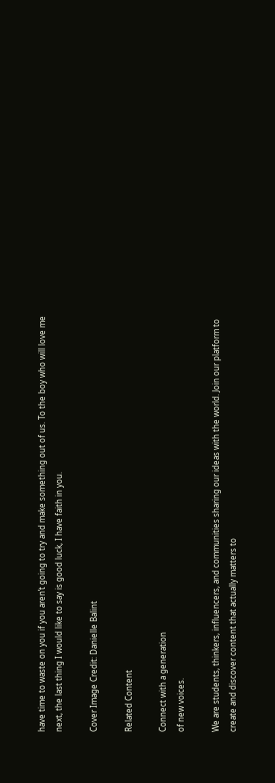have time to waste on you if you aren’t going to try and make something out of us. To the boy who will love me next, the last thing I would like to say is good luck, I have faith in you.

Cover Image Credit: Danielle Balint

Related Content

Connect with a generation
of new voices.

We are students, thinkers, influencers, and communities sharing our ideas with the world. Join our platform to create and discover content that actually matters to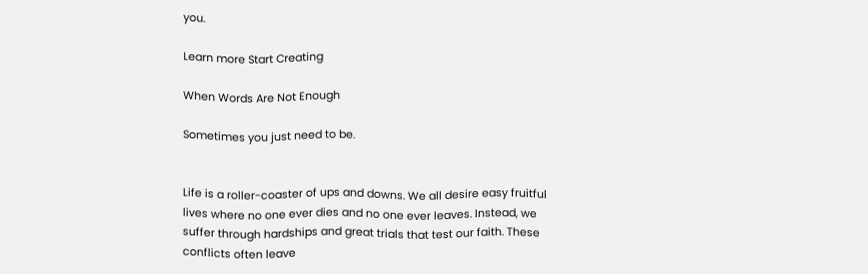you.

Learn more Start Creating

When Words Are Not Enough

Sometimes you just need to be.


Life is a roller-coaster of ups and downs. We all desire easy fruitful lives where no one ever dies and no one ever leaves. Instead, we suffer through hardships and great trials that test our faith. These conflicts often leave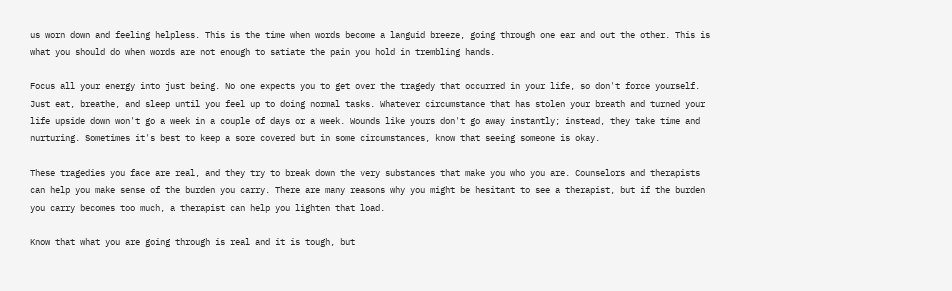us worn down and feeling helpless. This is the time when words become a languid breeze, going through one ear and out the other. This is what you should do when words are not enough to satiate the pain you hold in trembling hands.

Focus all your energy into just being. No one expects you to get over the tragedy that occurred in your life, so don't force yourself. Just eat, breathe, and sleep until you feel up to doing normal tasks. Whatever circumstance that has stolen your breath and turned your life upside down won't go a week in a couple of days or a week. Wounds like yours don't go away instantly; instead, they take time and nurturing. Sometimes it's best to keep a sore covered but in some circumstances, know that seeing someone is okay.

These tragedies you face are real, and they try to break down the very substances that make you who you are. Counselors and therapists can help you make sense of the burden you carry. There are many reasons why you might be hesitant to see a therapist, but if the burden you carry becomes too much, a therapist can help you lighten that load.

Know that what you are going through is real and it is tough, but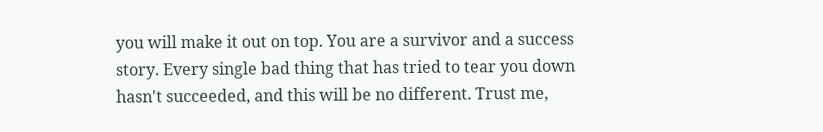you will make it out on top. You are a survivor and a success story. Every single bad thing that has tried to tear you down hasn't succeeded, and this will be no different. Trust me,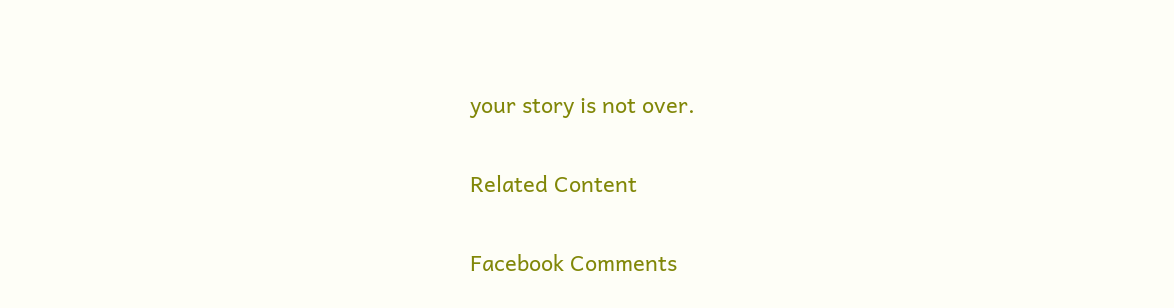your story is not over.

Related Content

Facebook Comments